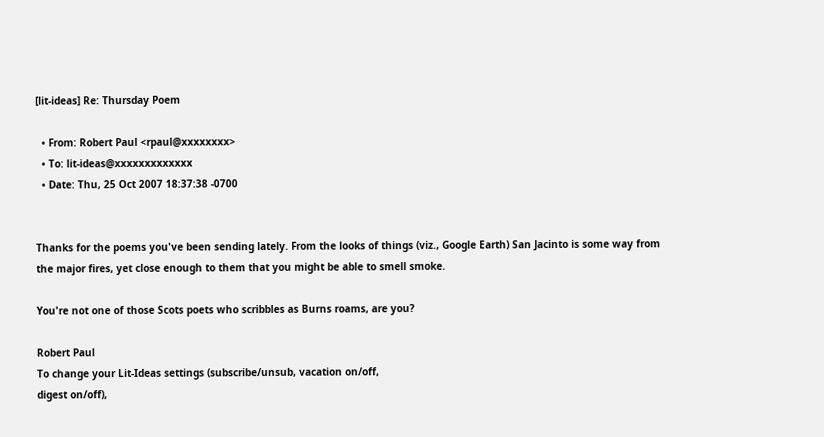[lit-ideas] Re: Thursday Poem

  • From: Robert Paul <rpaul@xxxxxxxx>
  • To: lit-ideas@xxxxxxxxxxxxx
  • Date: Thu, 25 Oct 2007 18:37:38 -0700


Thanks for the poems you've been sending lately. From the looks of things (viz., Google Earth) San Jacinto is some way from the major fires, yet close enough to them that you might be able to smell smoke.

You're not one of those Scots poets who scribbles as Burns roams, are you?

Robert Paul
To change your Lit-Ideas settings (subscribe/unsub, vacation on/off,
digest on/off),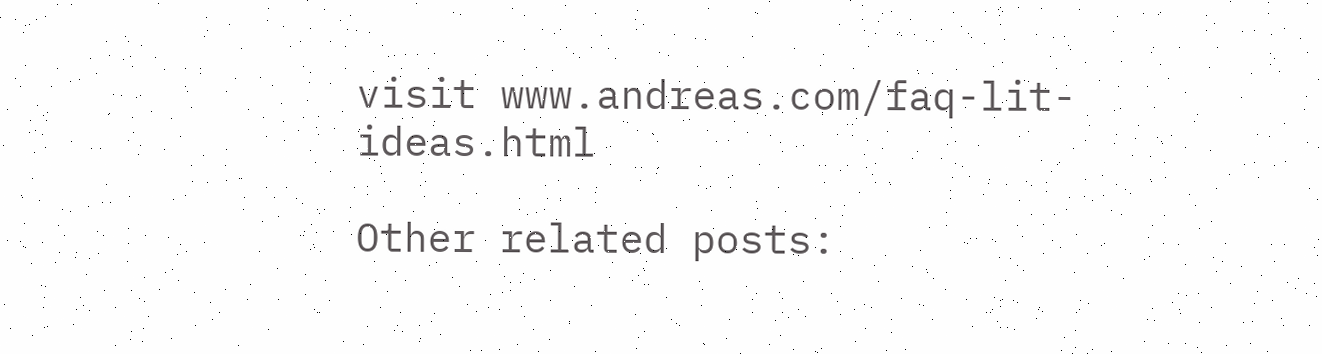visit www.andreas.com/faq-lit-ideas.html

Other related posts: